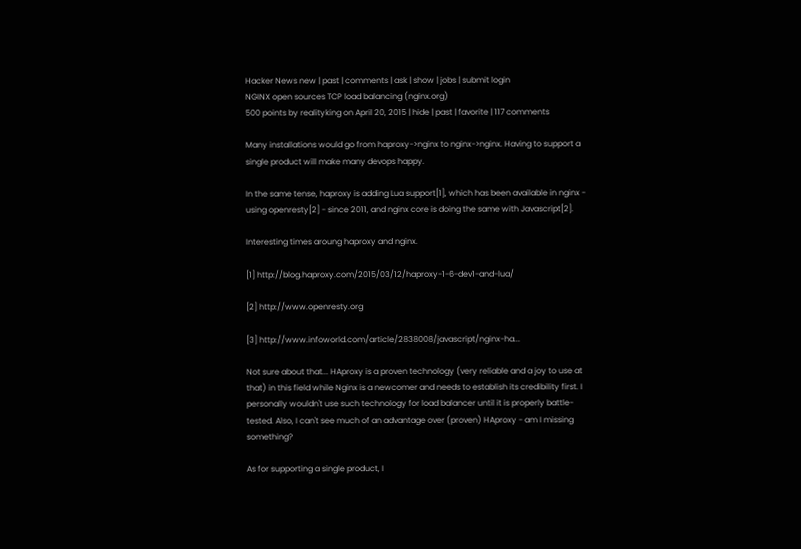Hacker News new | past | comments | ask | show | jobs | submit login
NGINX open sources TCP load balancing (nginx.org)
500 points by realityking on April 20, 2015 | hide | past | favorite | 117 comments

Many installations would go from haproxy->nginx to nginx->nginx. Having to support a single product will make many devops happy.

In the same tense, haproxy is adding Lua support[1], which has been available in nginx - using openresty[2] - since 2011, and nginx core is doing the same with Javascript[2].

Interesting times aroung haproxy and nginx.

[1] http://blog.haproxy.com/2015/03/12/haproxy-1-6-dev1-and-lua/

[2] http://www.openresty.org

[3] http://www.infoworld.com/article/2838008/javascript/nginx-ha...

Not sure about that... HAproxy is a proven technology (very reliable and a joy to use at that) in this field while Nginx is a newcomer and needs to establish its credibility first. I personally wouldn't use such technology for load balancer until it is properly battle-tested. Also, I can't see much of an advantage over (proven) HAproxy - am I missing something?

As for supporting a single product, I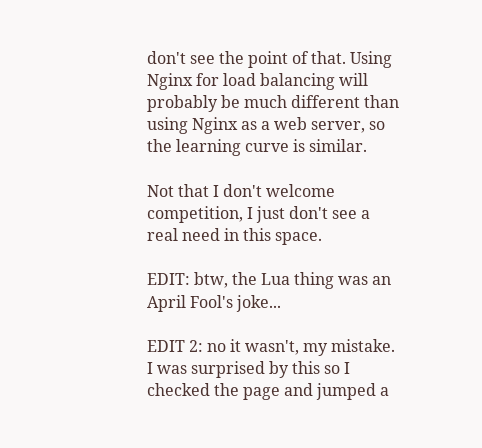don't see the point of that. Using Nginx for load balancing will probably be much different than using Nginx as a web server, so the learning curve is similar.

Not that I don't welcome competition, I just don't see a real need in this space.

EDIT: btw, the Lua thing was an April Fool's joke...

EDIT 2: no it wasn't, my mistake. I was surprised by this so I checked the page and jumped a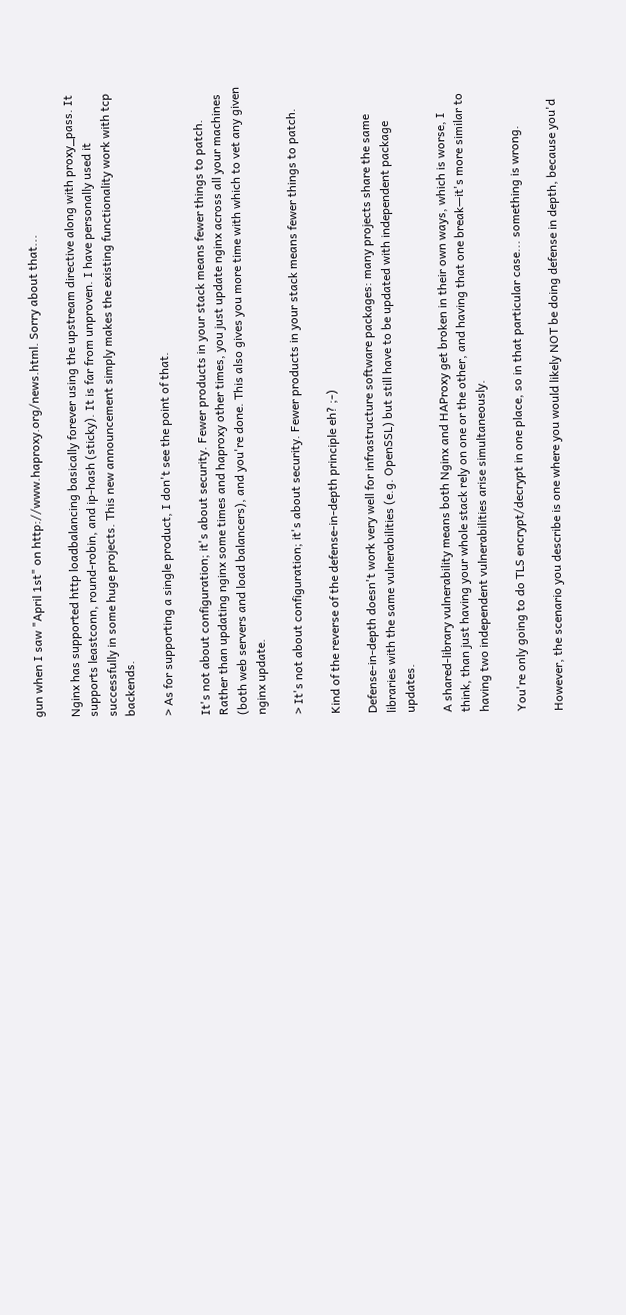gun when I saw "April 1st" on http://www.haproxy.org/news.html. Sorry about that...

Nginx has supported http loadbalancing basically forever using the upstream directive along with proxy_pass. It supports leastconn, round-robin, and ip-hash (sticky). It is far from unproven. I have personally used it successfully in some huge projects. This new announcement simply makes the existing functionality work with tcp backends.

> As for supporting a single product, I don't see the point of that.

It's not about configuration; it's about security. Fewer products in your stack means fewer things to patch. Rather than updating nginx some times and haproxy other times, you just update nginx across all your machines (both web servers and load balancers), and you're done. This also gives you more time with which to vet any given nginx update.

> It's not about configuration; it's about security. Fewer products in your stack means fewer things to patch.

Kind of the reverse of the defense-in-depth principle eh? ;-)

Defense-in-depth doesn't work very well for infrastructure software packages: many projects share the same libraries with the same vulnerabilities (e.g. OpenSSL) but still have to be updated with independent package updates.

A shared-library vulnerability means both Nginx and HAProxy get broken in their own ways, which is worse, I think, than just having your whole stack rely on one or the other, and having that one break—it's more similar to having two independent vulnerabilities arise simultaneously.

You're only going to do TLS encrypt/decrypt in one place, so in that particular case... something is wrong.

However, the scenario you describe is one where you would likely NOT be doing defense in depth, because you'd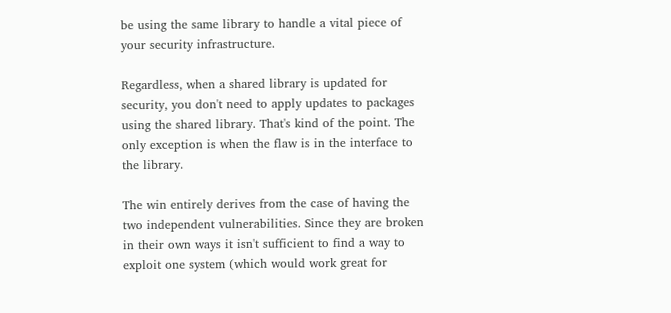be using the same library to handle a vital piece of your security infrastructure.

Regardless, when a shared library is updated for security, you don't need to apply updates to packages using the shared library. That's kind of the point. The only exception is when the flaw is in the interface to the library.

The win entirely derives from the case of having the two independent vulnerabilities. Since they are broken in their own ways it isn't sufficient to find a way to exploit one system (which would work great for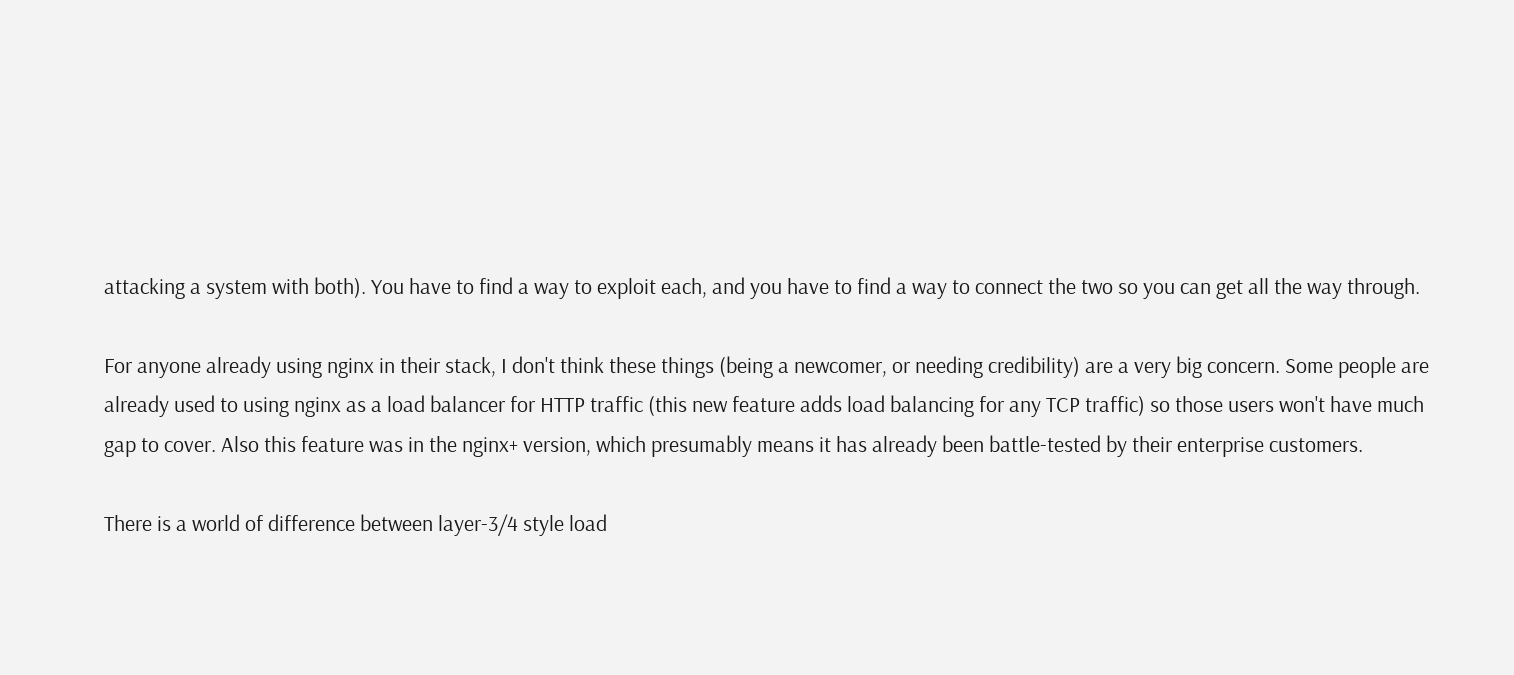attacking a system with both). You have to find a way to exploit each, and you have to find a way to connect the two so you can get all the way through.

For anyone already using nginx in their stack, I don't think these things (being a newcomer, or needing credibility) are a very big concern. Some people are already used to using nginx as a load balancer for HTTP traffic (this new feature adds load balancing for any TCP traffic) so those users won't have much gap to cover. Also this feature was in the nginx+ version, which presumably means it has already been battle-tested by their enterprise customers.

There is a world of difference between layer-3/4 style load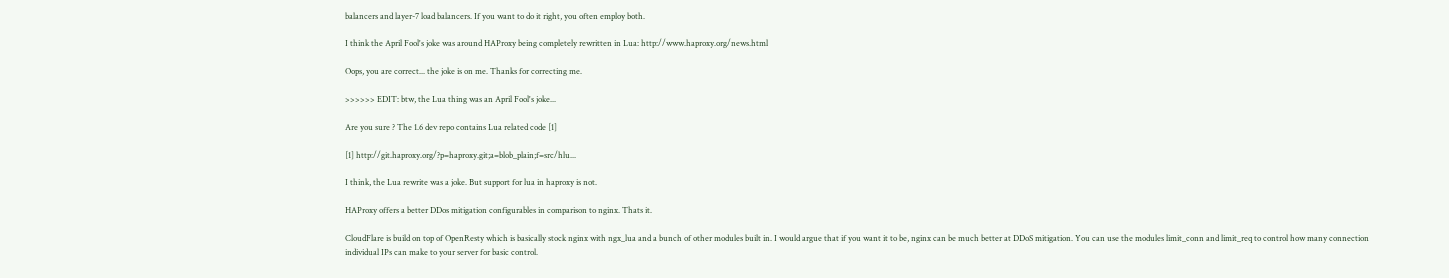balancers and layer-7 load balancers. If you want to do it right, you often employ both.

I think the April Fool's joke was around HAProxy being completely rewritten in Lua: http://www.haproxy.org/news.html

Oops, you are correct... the joke is on me. Thanks for correcting me.

>>>>>> EDIT: btw, the Lua thing was an April Fool's joke...

Are you sure ? The 1.6 dev repo contains Lua related code [1]

[1] http://git.haproxy.org/?p=haproxy.git;a=blob_plain;f=src/hlu...

I think, the Lua rewrite was a joke. But support for lua in haproxy is not.

HAProxy offers a better DDos mitigation configurables in comparison to nginx. Thats it.

CloudFlare is build on top of OpenResty which is basically stock nginx with ngx_lua and a bunch of other modules built in. I would argue that if you want it to be, nginx can be much better at DDoS mitigation. You can use the modules limit_conn and limit_req to control how many connection individual IPs can make to your server for basic control.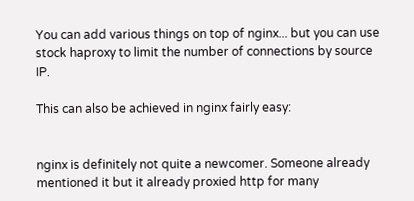You can add various things on top of nginx... but you can use stock haproxy to limit the number of connections by source IP.

This can also be achieved in nginx fairly easy:


nginx is definitely not quite a newcomer. Someone already mentioned it but it already proxied http for many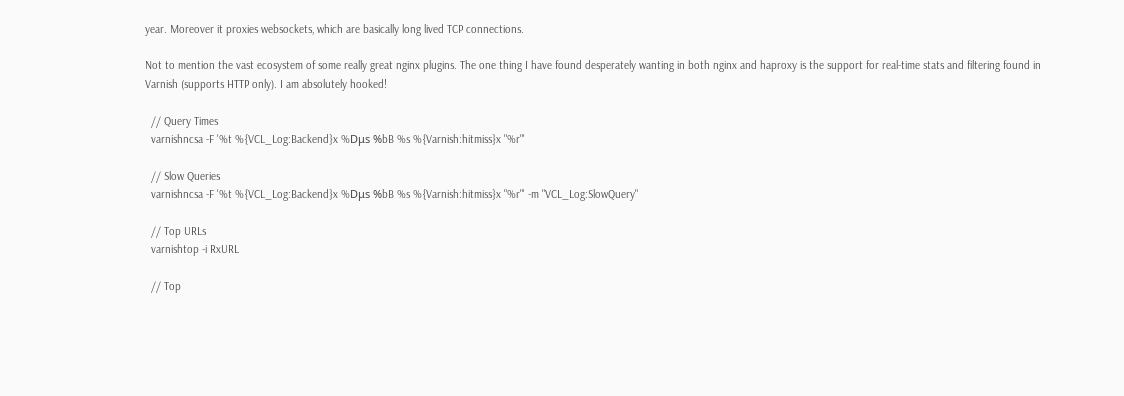year. Moreover it proxies websockets, which are basically long lived TCP connections.

Not to mention the vast ecosystem of some really great nginx plugins. The one thing I have found desperately wanting in both nginx and haproxy is the support for real-time stats and filtering found in Varnish (supports HTTP only). I am absolutely hooked!

  // Query Times
  varnishncsa -F '%t %{VCL_Log:Backend}x %Dμs %bB %s %{Varnish:hitmiss}x "%r"'

  // Slow Queries
  varnishncsa -F '%t %{VCL_Log:Backend}x %Dμs %bB %s %{Varnish:hitmiss}x "%r"' -m "VCL_Log:SlowQuery"

  // Top URLs
  varnishtop -i RxURL

  // Top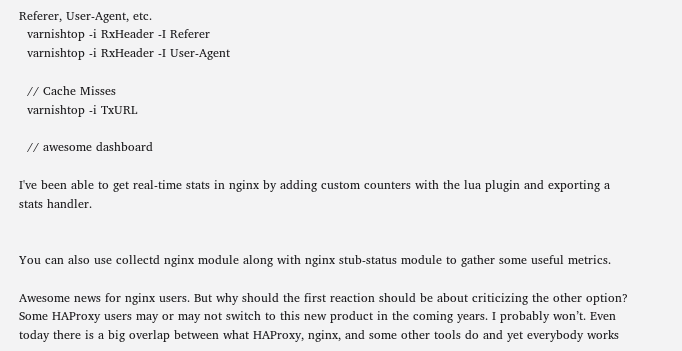Referer, User-Agent, etc.
  varnishtop -i RxHeader -I Referer
  varnishtop -i RxHeader -I User-Agent

  // Cache Misses
  varnishtop -i TxURL

  // awesome dashboard

I've been able to get real-time stats in nginx by adding custom counters with the lua plugin and exporting a stats handler.


You can also use collectd nginx module along with nginx stub-status module to gather some useful metrics.

Awesome news for nginx users. But why should the first reaction should be about criticizing the other option? Some HAProxy users may or may not switch to this new product in the coming years. I probably won’t. Even today there is a big overlap between what HAProxy, nginx, and some other tools do and yet everybody works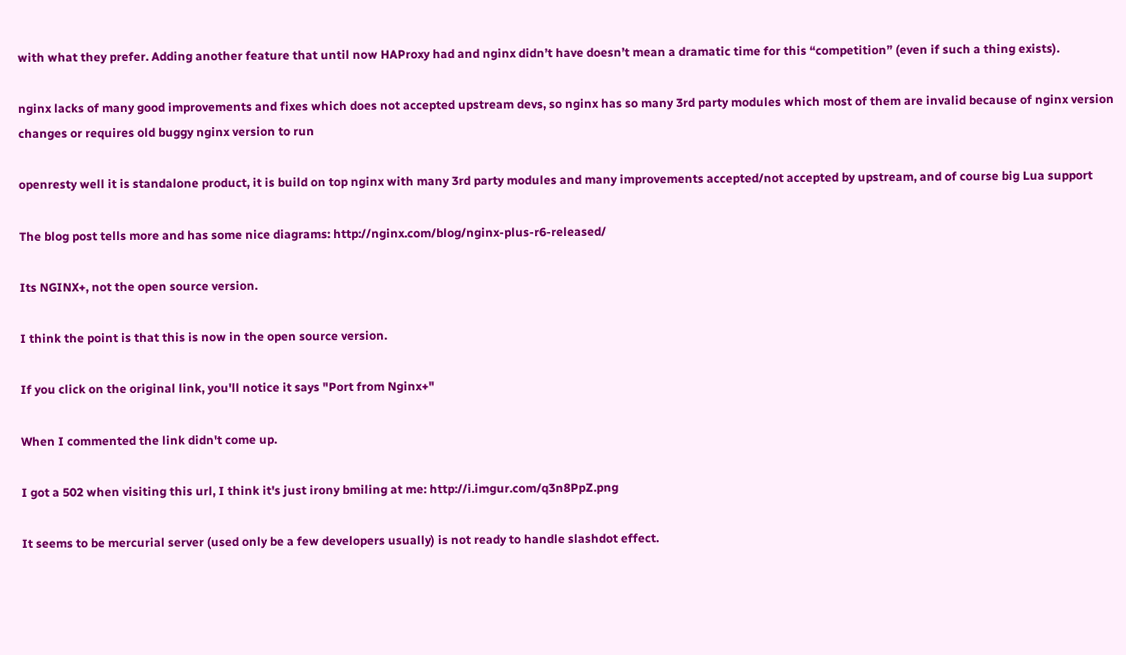with what they prefer. Adding another feature that until now HAProxy had and nginx didn’t have doesn’t mean a dramatic time for this “competition” (even if such a thing exists).

nginx lacks of many good improvements and fixes which does not accepted upstream devs, so nginx has so many 3rd party modules which most of them are invalid because of nginx version changes or requires old buggy nginx version to run

openresty well it is standalone product, it is build on top nginx with many 3rd party modules and many improvements accepted/not accepted by upstream, and of course big Lua support

The blog post tells more and has some nice diagrams: http://nginx.com/blog/nginx-plus-r6-released/

Its NGINX+, not the open source version.

I think the point is that this is now in the open source version.

If you click on the original link, you'll notice it says "Port from Nginx+"

When I commented the link didn't come up.

I got a 502 when visiting this url, I think it's just irony bmiling at me: http://i.imgur.com/q3n8PpZ.png

It seems to be mercurial server (used only be a few developers usually) is not ready to handle slashdot effect.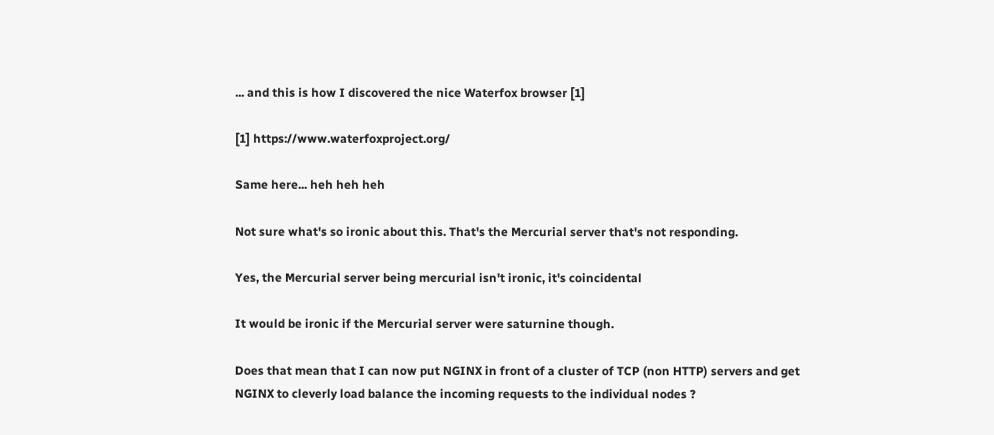... and this is how I discovered the nice Waterfox browser [1]

[1] https://www.waterfoxproject.org/

Same here... heh heh heh

Not sure what's so ironic about this. That's the Mercurial server that's not responding.

Yes, the Mercurial server being mercurial isn't ironic, it's coincidental

It would be ironic if the Mercurial server were saturnine though.

Does that mean that I can now put NGINX in front of a cluster of TCP (non HTTP) servers and get NGINX to cleverly load balance the incoming requests to the individual nodes ?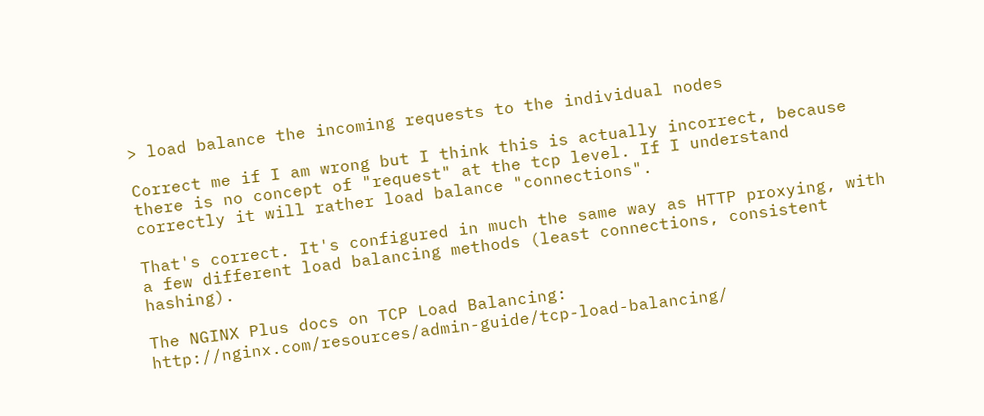> load balance the incoming requests to the individual nodes

Correct me if I am wrong but I think this is actually incorrect, because there is no concept of "request" at the tcp level. If I understand correctly it will rather load balance "connections".

That's correct. It's configured in much the same way as HTTP proxying, with a few different load balancing methods (least connections, consistent hashing).

The NGINX Plus docs on TCP Load Balancing: http://nginx.com/resources/admin-guide/tcp-load-balancing/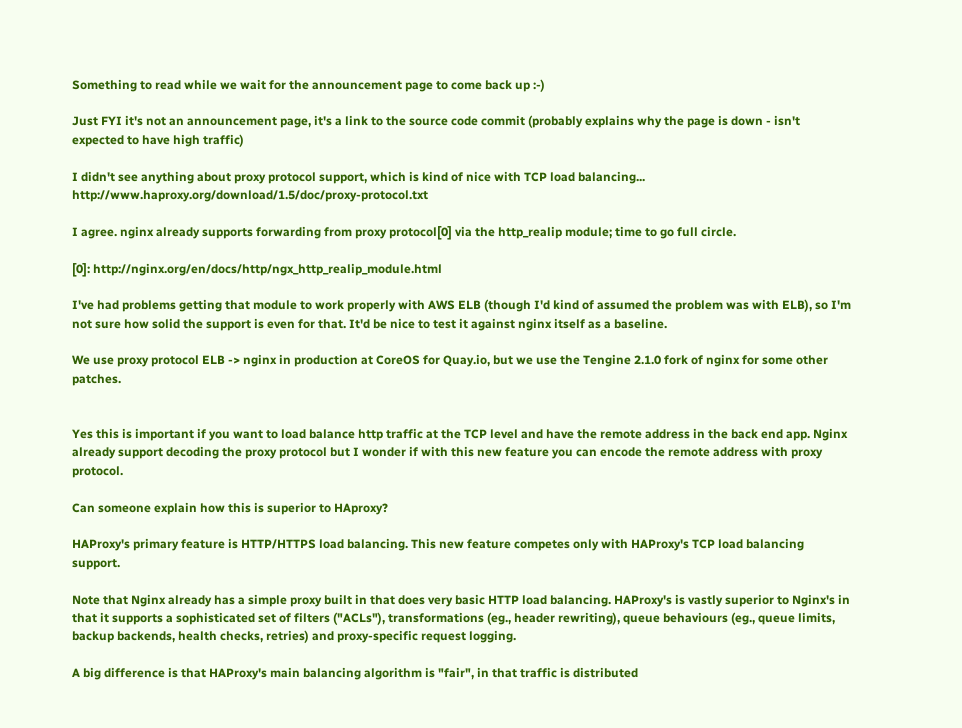Something to read while we wait for the announcement page to come back up :-)

Just FYI it's not an announcement page, it's a link to the source code commit (probably explains why the page is down - isn't expected to have high traffic)

I didn't see anything about proxy protocol support, which is kind of nice with TCP load balancing... http://www.haproxy.org/download/1.5/doc/proxy-protocol.txt

I agree. nginx already supports forwarding from proxy protocol[0] via the http_realip module; time to go full circle.

[0]: http://nginx.org/en/docs/http/ngx_http_realip_module.html

I've had problems getting that module to work properly with AWS ELB (though I'd kind of assumed the problem was with ELB), so I'm not sure how solid the support is even for that. It'd be nice to test it against nginx itself as a baseline.

We use proxy protocol ELB -> nginx in production at CoreOS for Quay.io, but we use the Tengine 2.1.0 fork of nginx for some other patches.


Yes this is important if you want to load balance http traffic at the TCP level and have the remote address in the back end app. Nginx already support decoding the proxy protocol but I wonder if with this new feature you can encode the remote address with proxy protocol.

Can someone explain how this is superior to HAproxy?

HAProxy's primary feature is HTTP/HTTPS load balancing. This new feature competes only with HAProxy's TCP load balancing support.

Note that Nginx already has a simple proxy built in that does very basic HTTP load balancing. HAProxy's is vastly superior to Nginx's in that it supports a sophisticated set of filters ("ACLs"), transformations (eg., header rewriting), queue behaviours (eg., queue limits, backup backends, health checks, retries) and proxy-specific request logging.

A big difference is that HAProxy's main balancing algorithm is "fair", in that traffic is distributed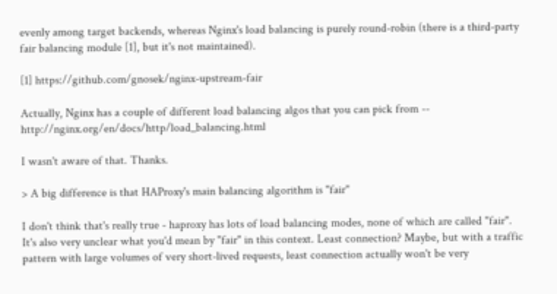evenly among target backends, whereas Nginx's load balancing is purely round-robin (there is a third-party fair balancing module [1], but it's not maintained).

[1] https://github.com/gnosek/nginx-upstream-fair

Actually, Nginx has a couple of different load balancing algos that you can pick from -- http://nginx.org/en/docs/http/load_balancing.html

I wasn't aware of that. Thanks.

> A big difference is that HAProxy's main balancing algorithm is "fair"

I don't think that's really true - haproxy has lots of load balancing modes, none of which are called "fair". It's also very unclear what you'd mean by "fair" in this context. Least connection? Maybe, but with a traffic pattern with large volumes of very short-lived requests, least connection actually won't be very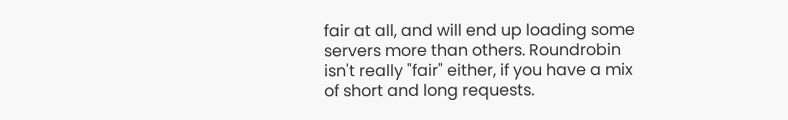fair at all, and will end up loading some servers more than others. Roundrobin isn't really "fair" either, if you have a mix of short and long requests.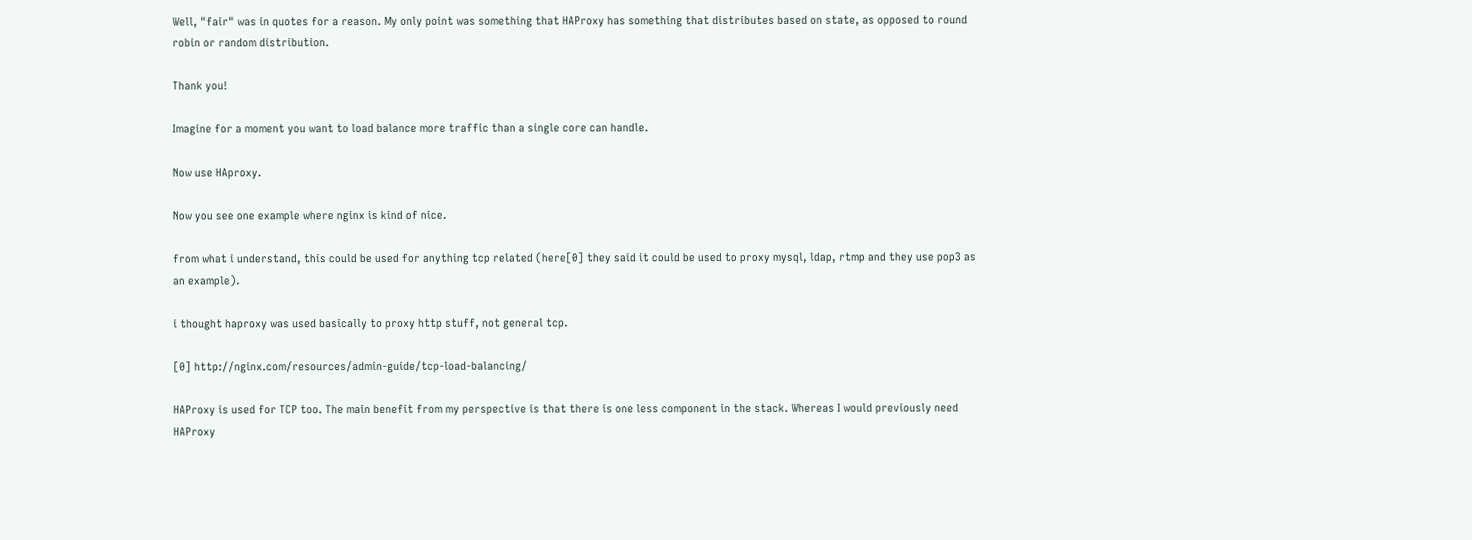Well, "fair" was in quotes for a reason. My only point was something that HAProxy has something that distributes based on state, as opposed to round robin or random distribution.

Thank you!

Imagine for a moment you want to load balance more traffic than a single core can handle.

Now use HAproxy.

Now you see one example where nginx is kind of nice.

from what i understand, this could be used for anything tcp related (here[0] they said it could be used to proxy mysql, ldap, rtmp and they use pop3 as an example).

i thought haproxy was used basically to proxy http stuff, not general tcp.

[0] http://nginx.com/resources/admin-guide/tcp-load-balancing/

HAProxy is used for TCP too. The main benefit from my perspective is that there is one less component in the stack. Whereas I would previously need HAProxy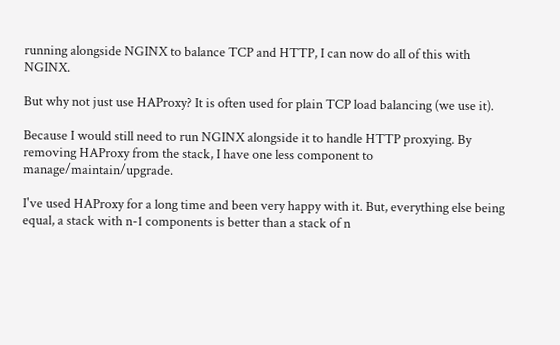running alongside NGINX to balance TCP and HTTP, I can now do all of this with NGINX.

But why not just use HAProxy? It is often used for plain TCP load balancing (we use it).

Because I would still need to run NGINX alongside it to handle HTTP proxying. By removing HAProxy from the stack, I have one less component to manage/maintain/upgrade.

I've used HAProxy for a long time and been very happy with it. But, everything else being equal, a stack with n-1 components is better than a stack of n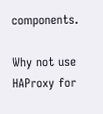components.

Why not use HAProxy for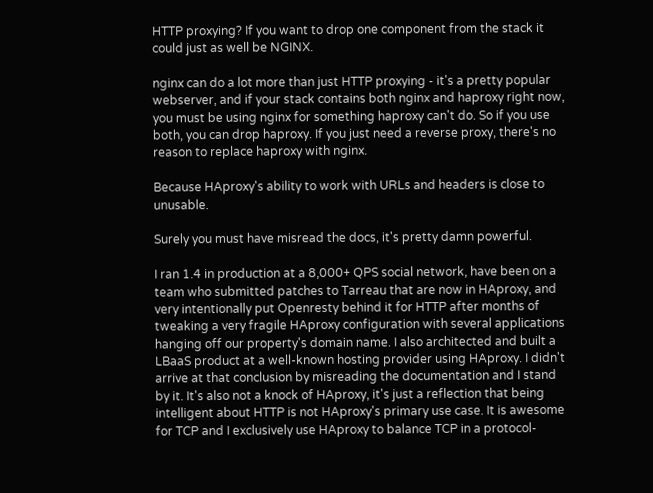HTTP proxying? If you want to drop one component from the stack it could just as well be NGINX.

nginx can do a lot more than just HTTP proxying - it's a pretty popular webserver, and if your stack contains both nginx and haproxy right now, you must be using nginx for something haproxy can't do. So if you use both, you can drop haproxy. If you just need a reverse proxy, there's no reason to replace haproxy with nginx.

Because HAproxy's ability to work with URLs and headers is close to unusable.

Surely you must have misread the docs, it's pretty damn powerful.

I ran 1.4 in production at a 8,000+ QPS social network, have been on a team who submitted patches to Tarreau that are now in HAproxy, and very intentionally put Openresty behind it for HTTP after months of tweaking a very fragile HAproxy configuration with several applications hanging off our property's domain name. I also architected and built a LBaaS product at a well-known hosting provider using HAproxy. I didn't arrive at that conclusion by misreading the documentation and I stand by it. It's also not a knock of HAproxy, it's just a reflection that being intelligent about HTTP is not HAproxy's primary use case. It is awesome for TCP and I exclusively use HAproxy to balance TCP in a protocol-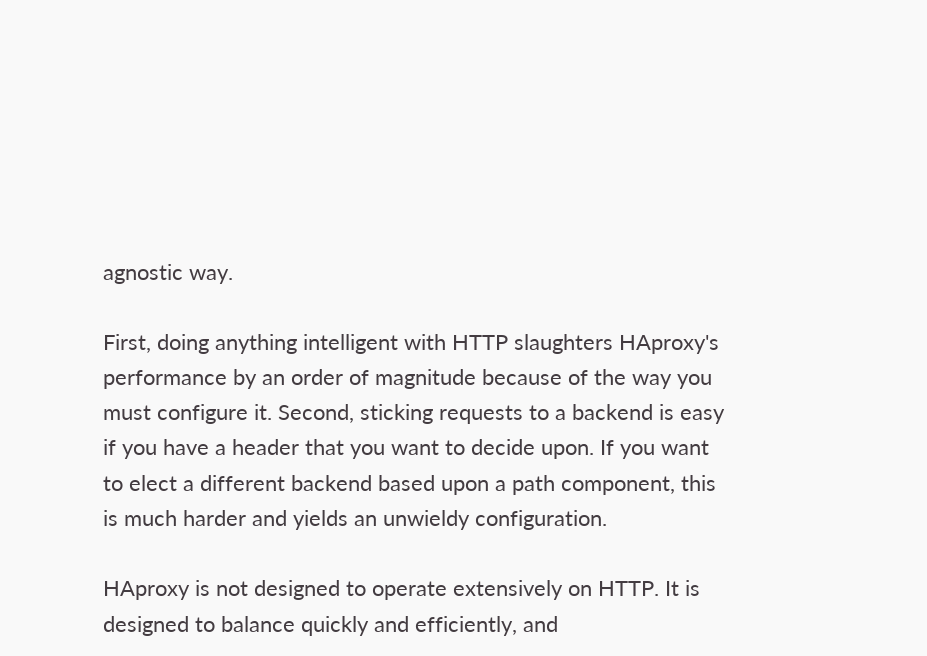agnostic way.

First, doing anything intelligent with HTTP slaughters HAproxy's performance by an order of magnitude because of the way you must configure it. Second, sticking requests to a backend is easy if you have a header that you want to decide upon. If you want to elect a different backend based upon a path component, this is much harder and yields an unwieldy configuration.

HAproxy is not designed to operate extensively on HTTP. It is designed to balance quickly and efficiently, and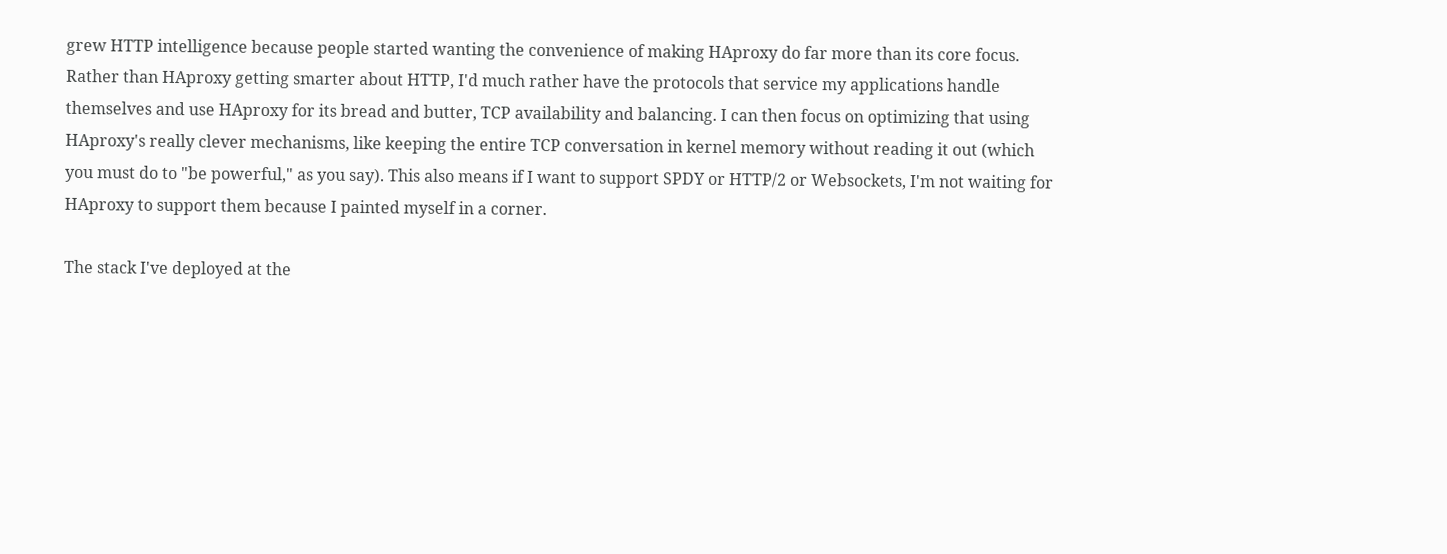grew HTTP intelligence because people started wanting the convenience of making HAproxy do far more than its core focus. Rather than HAproxy getting smarter about HTTP, I'd much rather have the protocols that service my applications handle themselves and use HAproxy for its bread and butter, TCP availability and balancing. I can then focus on optimizing that using HAproxy's really clever mechanisms, like keeping the entire TCP conversation in kernel memory without reading it out (which you must do to "be powerful," as you say). This also means if I want to support SPDY or HTTP/2 or Websockets, I'm not waiting for HAproxy to support them because I painted myself in a corner.

The stack I've deployed at the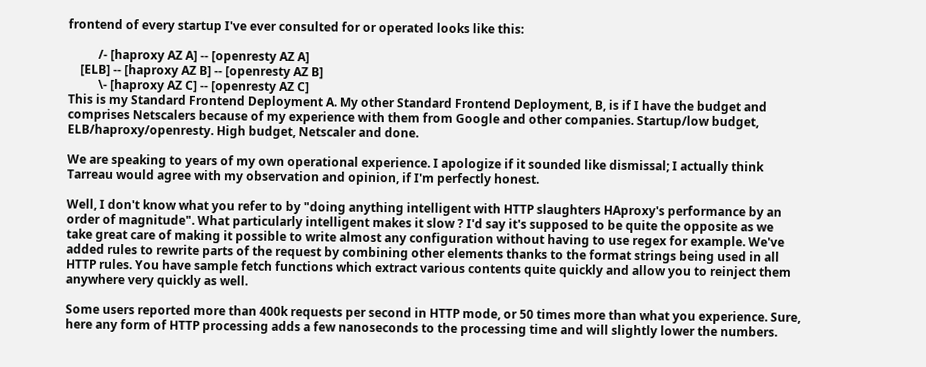frontend of every startup I've ever consulted for or operated looks like this:

          /- [haproxy AZ A] -- [openresty AZ A]
    [ELB] -- [haproxy AZ B] -- [openresty AZ B]
          \- [haproxy AZ C] -- [openresty AZ C]
This is my Standard Frontend Deployment A. My other Standard Frontend Deployment, B, is if I have the budget and comprises Netscalers because of my experience with them from Google and other companies. Startup/low budget, ELB/haproxy/openresty. High budget, Netscaler and done.

We are speaking to years of my own operational experience. I apologize if it sounded like dismissal; I actually think Tarreau would agree with my observation and opinion, if I'm perfectly honest.

Well, I don't know what you refer to by "doing anything intelligent with HTTP slaughters HAproxy's performance by an order of magnitude". What particularly intelligent makes it slow ? I'd say it's supposed to be quite the opposite as we take great care of making it possible to write almost any configuration without having to use regex for example. We've added rules to rewrite parts of the request by combining other elements thanks to the format strings being used in all HTTP rules. You have sample fetch functions which extract various contents quite quickly and allow you to reinject them anywhere very quickly as well.

Some users reported more than 400k requests per second in HTTP mode, or 50 times more than what you experience. Sure, here any form of HTTP processing adds a few nanoseconds to the processing time and will slightly lower the numbers.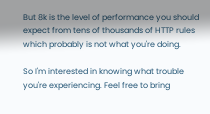But 8k is the level of performance you should expect from tens of thousands of HTTP rules which probably is not what you're doing.

So I'm interested in knowing what trouble you're experiencing. Feel free to bring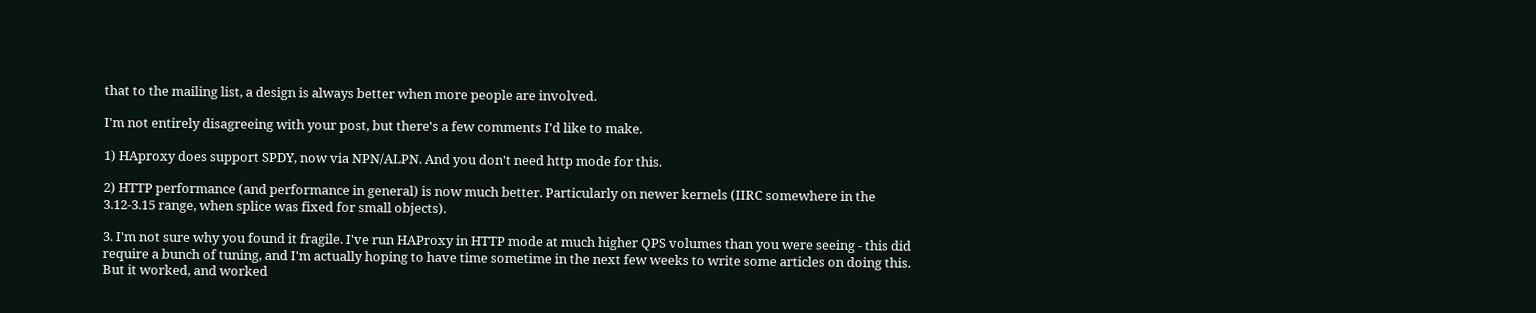that to the mailing list, a design is always better when more people are involved.

I'm not entirely disagreeing with your post, but there's a few comments I'd like to make.

1) HAproxy does support SPDY, now via NPN/ALPN. And you don't need http mode for this.

2) HTTP performance (and performance in general) is now much better. Particularly on newer kernels (IIRC somewhere in the 3.12-3.15 range, when splice was fixed for small objects).

3. I'm not sure why you found it fragile. I've run HAProxy in HTTP mode at much higher QPS volumes than you were seeing - this did require a bunch of tuning, and I'm actually hoping to have time sometime in the next few weeks to write some articles on doing this. But it worked, and worked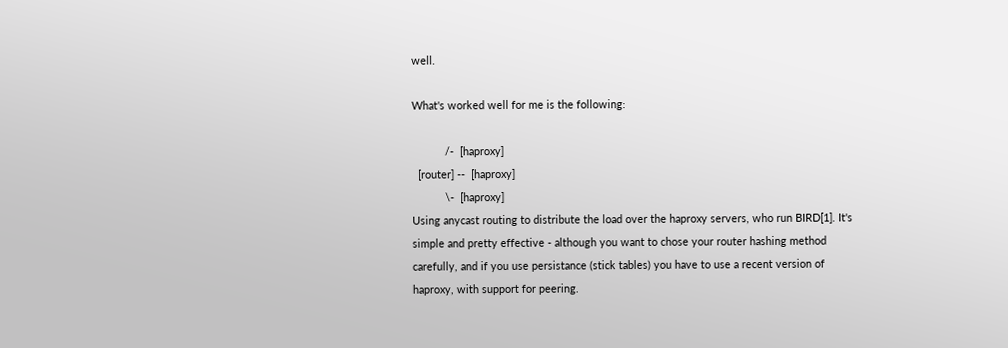well.

What's worked well for me is the following:

           /-  [haproxy]
  [router] --  [haproxy]
           \-  [haproxy]
Using anycast routing to distribute the load over the haproxy servers, who run BIRD[1]. It's simple and pretty effective - although you want to chose your router hashing method carefully, and if you use persistance (stick tables) you have to use a recent version of haproxy, with support for peering.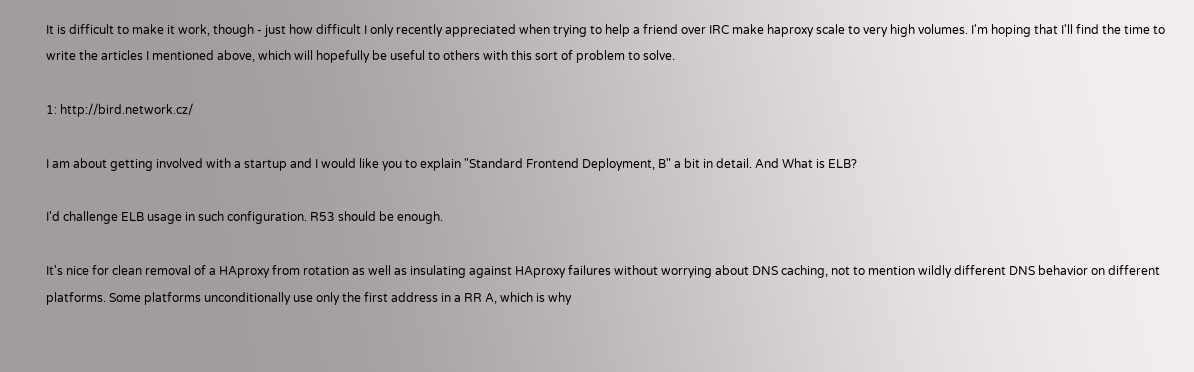It is difficult to make it work, though - just how difficult I only recently appreciated when trying to help a friend over IRC make haproxy scale to very high volumes. I'm hoping that I'll find the time to write the articles I mentioned above, which will hopefully be useful to others with this sort of problem to solve.

1: http://bird.network.cz/

I am about getting involved with a startup and I would like you to explain "Standard Frontend Deployment, B" a bit in detail. And What is ELB?

I'd challenge ELB usage in such configuration. R53 should be enough.

It's nice for clean removal of a HAproxy from rotation as well as insulating against HAproxy failures without worrying about DNS caching, not to mention wildly different DNS behavior on different platforms. Some platforms unconditionally use only the first address in a RR A, which is why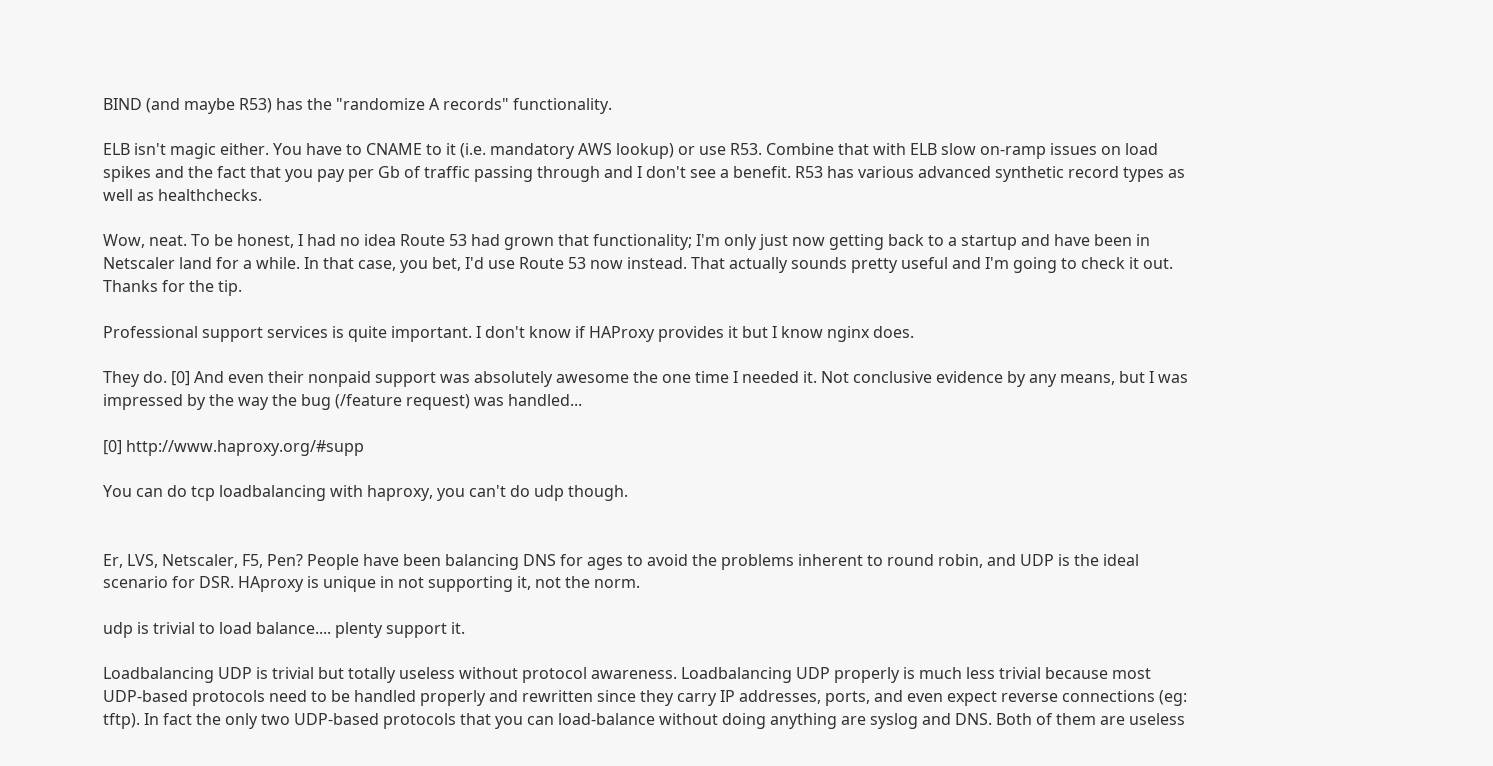BIND (and maybe R53) has the "randomize A records" functionality.

ELB isn't magic either. You have to CNAME to it (i.e. mandatory AWS lookup) or use R53. Combine that with ELB slow on-ramp issues on load spikes and the fact that you pay per Gb of traffic passing through and I don't see a benefit. R53 has various advanced synthetic record types as well as healthchecks.

Wow, neat. To be honest, I had no idea Route 53 had grown that functionality; I'm only just now getting back to a startup and have been in Netscaler land for a while. In that case, you bet, I'd use Route 53 now instead. That actually sounds pretty useful and I'm going to check it out. Thanks for the tip.

Professional support services is quite important. I don't know if HAProxy provides it but I know nginx does.

They do. [0] And even their nonpaid support was absolutely awesome the one time I needed it. Not conclusive evidence by any means, but I was impressed by the way the bug (/feature request) was handled...

[0] http://www.haproxy.org/#supp

You can do tcp loadbalancing with haproxy, you can't do udp though.


Er, LVS, Netscaler, F5, Pen? People have been balancing DNS for ages to avoid the problems inherent to round robin, and UDP is the ideal scenario for DSR. HAproxy is unique in not supporting it, not the norm.

udp is trivial to load balance.... plenty support it.

Loadbalancing UDP is trivial but totally useless without protocol awareness. Loadbalancing UDP properly is much less trivial because most UDP-based protocols need to be handled properly and rewritten since they carry IP addresses, ports, and even expect reverse connections (eg: tftp). In fact the only two UDP-based protocols that you can load-balance without doing anything are syslog and DNS. Both of them are useless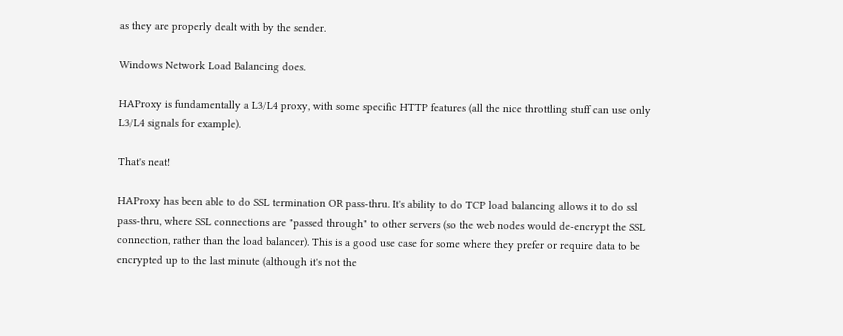as they are properly dealt with by the sender.

Windows Network Load Balancing does.

HAProxy is fundamentally a L3/L4 proxy, with some specific HTTP features (all the nice throttling stuff can use only L3/L4 signals for example).

That's neat!

HAProxy has been able to do SSL termination OR pass-thru. It's ability to do TCP load balancing allows it to do ssl pass-thru, where SSL connections are "passed through" to other servers (so the web nodes would de-encrypt the SSL connection, rather than the load balancer). This is a good use case for some where they prefer or require data to be encrypted up to the last minute (although it's not the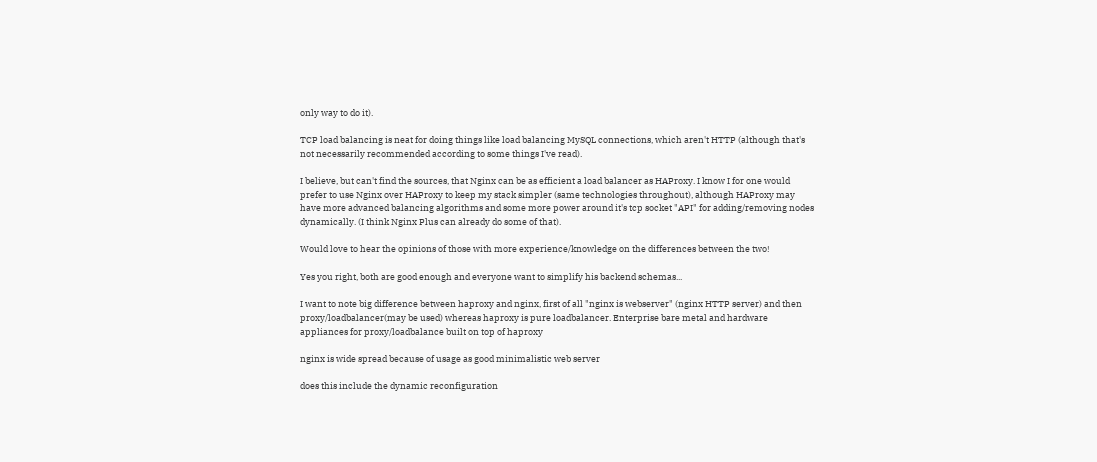only way to do it).

TCP load balancing is neat for doing things like load balancing MySQL connections, which aren't HTTP (although that's not necessarily recommended according to some things I've read).

I believe, but can't find the sources, that Nginx can be as efficient a load balancer as HAProxy. I know I for one would prefer to use Nginx over HAProxy to keep my stack simpler (same technologies throughout), although HAProxy may have more advanced balancing algorithms and some more power around it's tcp socket "API" for adding/removing nodes dynamically. (I think Nginx Plus can already do some of that).

Would love to hear the opinions of those with more experience/knowledge on the differences between the two!

Yes you right, both are good enough and everyone want to simplify his backend schemas...

I want to note big difference between haproxy and nginx, first of all "nginx is webserver" (nginx HTTP server) and then proxy/loadbalancer(may be used) whereas haproxy is pure loadbalancer. Enterprise bare metal and hardware appliances for proxy/loadbalance built on top of haproxy

nginx is wide spread because of usage as good minimalistic web server

does this include the dynamic reconfiguration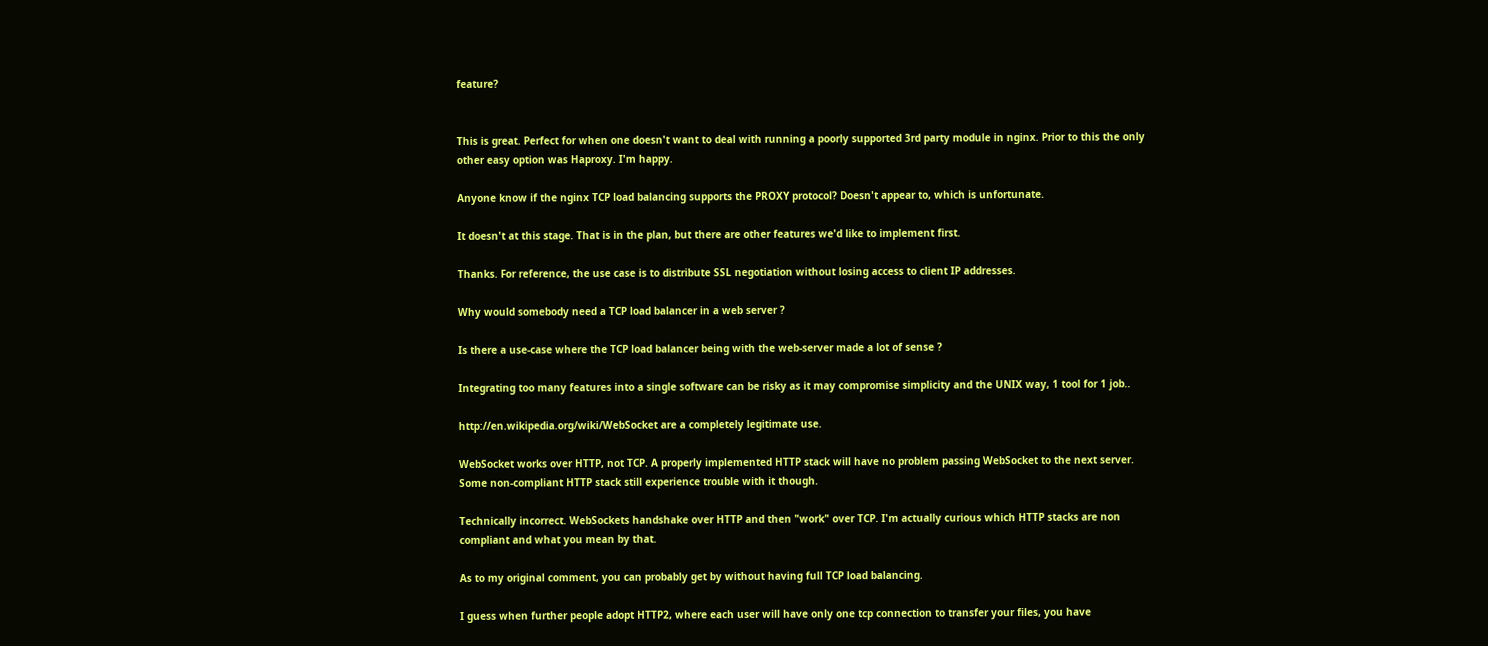feature?


This is great. Perfect for when one doesn't want to deal with running a poorly supported 3rd party module in nginx. Prior to this the only other easy option was Haproxy. I'm happy.

Anyone know if the nginx TCP load balancing supports the PROXY protocol? Doesn't appear to, which is unfortunate.

It doesn't at this stage. That is in the plan, but there are other features we'd like to implement first.

Thanks. For reference, the use case is to distribute SSL negotiation without losing access to client IP addresses.

Why would somebody need a TCP load balancer in a web server ?

Is there a use-case where the TCP load balancer being with the web-server made a lot of sense ?

Integrating too many features into a single software can be risky as it may compromise simplicity and the UNIX way, 1 tool for 1 job..

http://en.wikipedia.org/wiki/WebSocket are a completely legitimate use.

WebSocket works over HTTP, not TCP. A properly implemented HTTP stack will have no problem passing WebSocket to the next server. Some non-compliant HTTP stack still experience trouble with it though.

Technically incorrect. WebSockets handshake over HTTP and then "work" over TCP. I'm actually curious which HTTP stacks are non compliant and what you mean by that.

As to my original comment, you can probably get by without having full TCP load balancing.

I guess when further people adopt HTTP2, where each user will have only one tcp connection to transfer your files, you have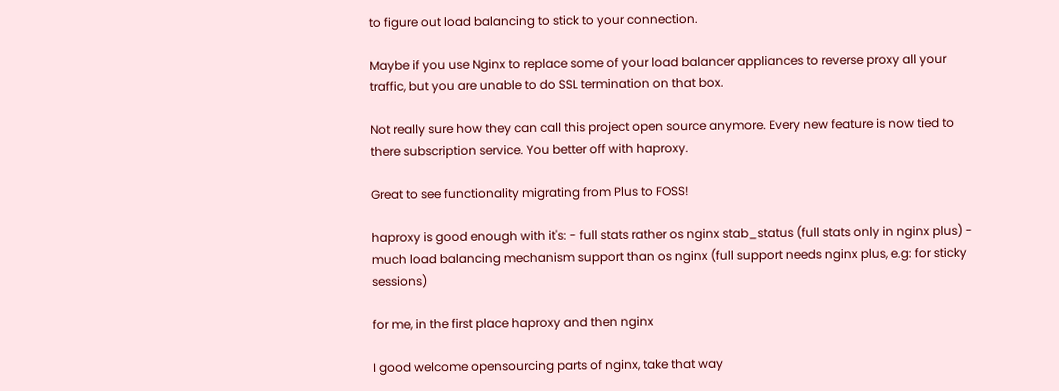to figure out load balancing to stick to your connection.

Maybe if you use Nginx to replace some of your load balancer appliances to reverse proxy all your traffic, but you are unable to do SSL termination on that box.

Not really sure how they can call this project open source anymore. Every new feature is now tied to there subscription service. You better off with haproxy.

Great to see functionality migrating from Plus to FOSS!

haproxy is good enough with it's: - full stats rather os nginx stab_status (full stats only in nginx plus) - much load balancing mechanism support than os nginx (full support needs nginx plus, e.g: for sticky sessions)

for me, in the first place haproxy and then nginx

I good welcome opensourcing parts of nginx, take that way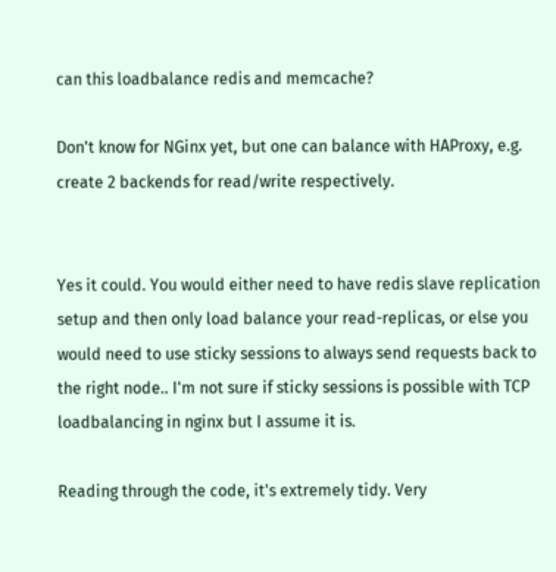can this loadbalance redis and memcache?

Don't know for NGinx yet, but one can balance with HAProxy, e.g. create 2 backends for read/write respectively.


Yes it could. You would either need to have redis slave replication setup and then only load balance your read-replicas, or else you would need to use sticky sessions to always send requests back to the right node.. I'm not sure if sticky sessions is possible with TCP loadbalancing in nginx but I assume it is.

Reading through the code, it's extremely tidy. Very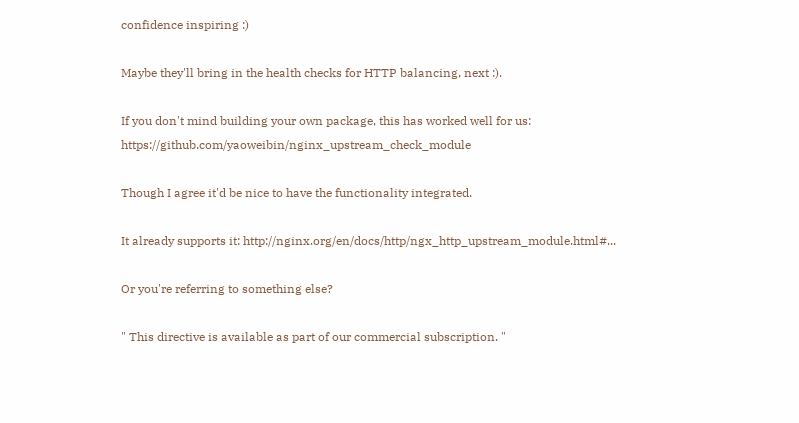confidence inspiring :)

Maybe they'll bring in the health checks for HTTP balancing, next :).

If you don't mind building your own package, this has worked well for us: https://github.com/yaoweibin/nginx_upstream_check_module

Though I agree it'd be nice to have the functionality integrated.

It already supports it: http://nginx.org/en/docs/http/ngx_http_upstream_module.html#...

Or you're referring to something else?

" This directive is available as part of our commercial subscription. "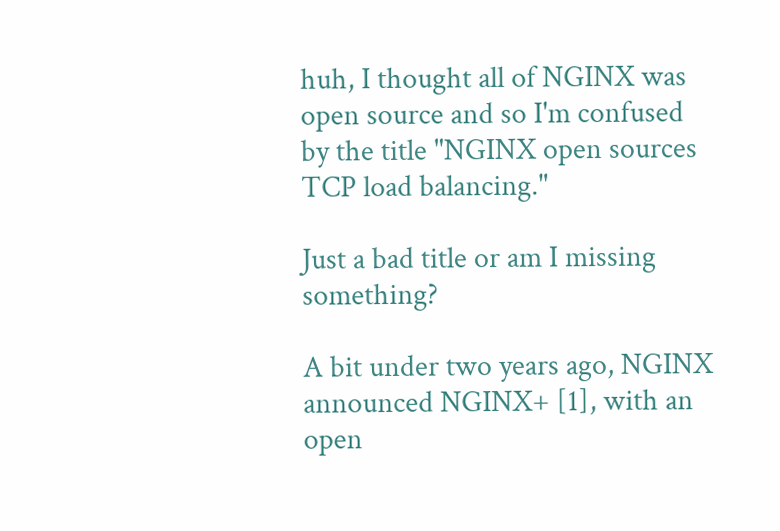huh, I thought all of NGINX was open source and so I'm confused by the title "NGINX open sources TCP load balancing."

Just a bad title or am I missing something?

A bit under two years ago, NGINX announced NGINX+ [1], with an open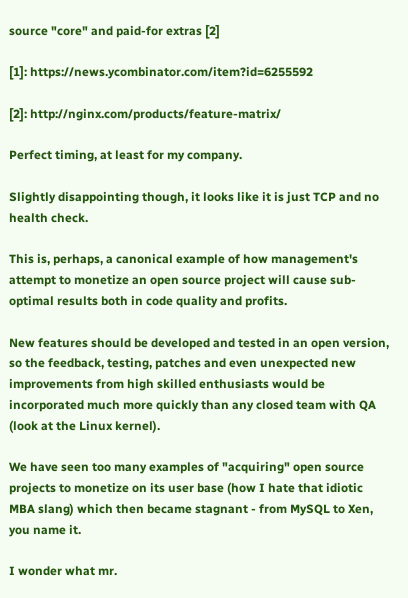source "core" and paid-for extras [2]

[1]: https://news.ycombinator.com/item?id=6255592

[2]: http://nginx.com/products/feature-matrix/

Perfect timing, at least for my company.

Slightly disappointing though, it looks like it is just TCP and no health check.

This is, perhaps, a canonical example of how management's attempt to monetize an open source project will cause sub-optimal results both in code quality and profits.

New features should be developed and tested in an open version, so the feedback, testing, patches and even unexpected new improvements from high skilled enthusiasts would be incorporated much more quickly than any closed team with QA (look at the Linux kernel).

We have seen too many examples of "acquiring" open source projects to monetize on its user base (how I hate that idiotic MBA slang) which then became stagnant - from MySQL to Xen, you name it.

I wonder what mr.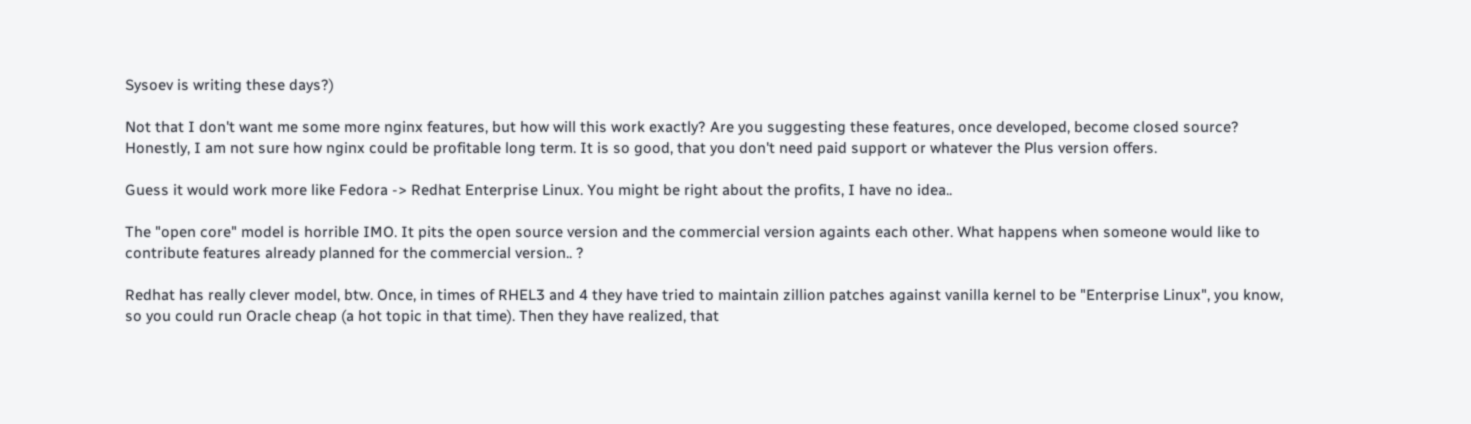Sysoev is writing these days?)

Not that I don't want me some more nginx features, but how will this work exactly? Are you suggesting these features, once developed, become closed source? Honestly, I am not sure how nginx could be profitable long term. It is so good, that you don't need paid support or whatever the Plus version offers.

Guess it would work more like Fedora -> Redhat Enterprise Linux. You might be right about the profits, I have no idea..

The "open core" model is horrible IMO. It pits the open source version and the commercial version againts each other. What happens when someone would like to contribute features already planned for the commercial version.. ?

Redhat has really clever model, btw. Once, in times of RHEL3 and 4 they have tried to maintain zillion patches against vanilla kernel to be "Enterprise Linux", you know, so you could run Oracle cheap (a hot topic in that time). Then they have realized, that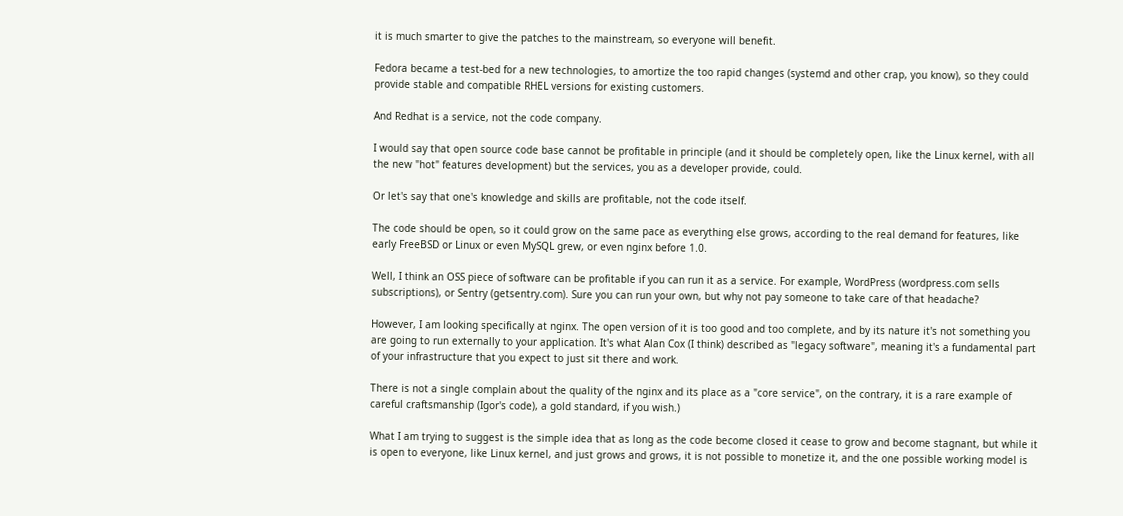it is much smarter to give the patches to the mainstream, so everyone will benefit.

Fedora became a test-bed for a new technologies, to amortize the too rapid changes (systemd and other crap, you know), so they could provide stable and compatible RHEL versions for existing customers.

And Redhat is a service, not the code company.

I would say that open source code base cannot be profitable in principle (and it should be completely open, like the Linux kernel, with all the new "hot" features development) but the services, you as a developer provide, could.

Or let's say that one's knowledge and skills are profitable, not the code itself.

The code should be open, so it could grow on the same pace as everything else grows, according to the real demand for features, like early FreeBSD or Linux or even MySQL grew, or even nginx before 1.0.

Well, I think an OSS piece of software can be profitable if you can run it as a service. For example, WordPress (wordpress.com sells subscriptions), or Sentry (getsentry.com). Sure you can run your own, but why not pay someone to take care of that headache?

However, I am looking specifically at nginx. The open version of it is too good and too complete, and by its nature it's not something you are going to run externally to your application. It's what Alan Cox (I think) described as "legacy software", meaning it's a fundamental part of your infrastructure that you expect to just sit there and work.

There is not a single complain about the quality of the nginx and its place as a "core service", on the contrary, it is a rare example of careful craftsmanship (Igor's code), a gold standard, if you wish.)

What I am trying to suggest is the simple idea that as long as the code become closed it cease to grow and become stagnant, but while it is open to everyone, like Linux kernel, and just grows and grows, it is not possible to monetize it, and the one possible working model is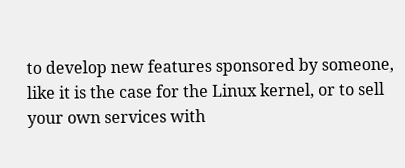to develop new features sponsored by someone, like it is the case for the Linux kernel, or to sell your own services with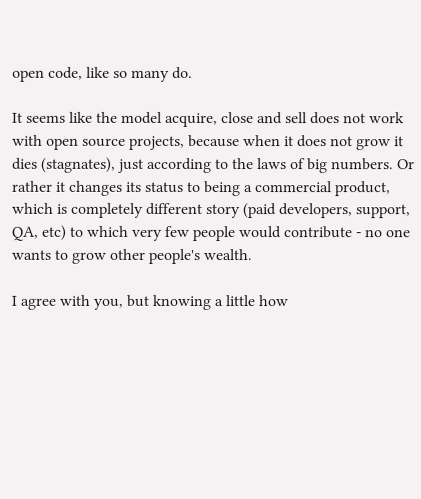open code, like so many do.

It seems like the model acquire, close and sell does not work with open source projects, because when it does not grow it dies (stagnates), just according to the laws of big numbers. Or rather it changes its status to being a commercial product, which is completely different story (paid developers, support, QA, etc) to which very few people would contribute - no one wants to grow other people's wealth.

I agree with you, but knowing a little how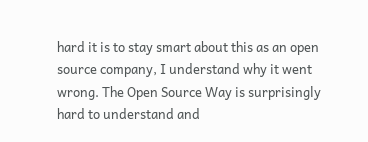hard it is to stay smart about this as an open source company, I understand why it went wrong. The Open Source Way is surprisingly hard to understand and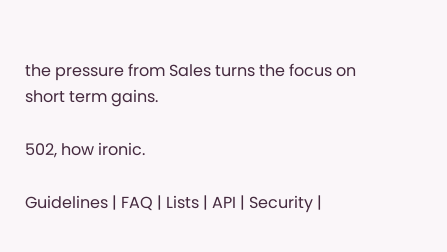the pressure from Sales turns the focus on short term gains.

502, how ironic.

Guidelines | FAQ | Lists | API | Security |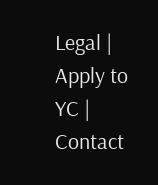Legal | Apply to YC | Contact